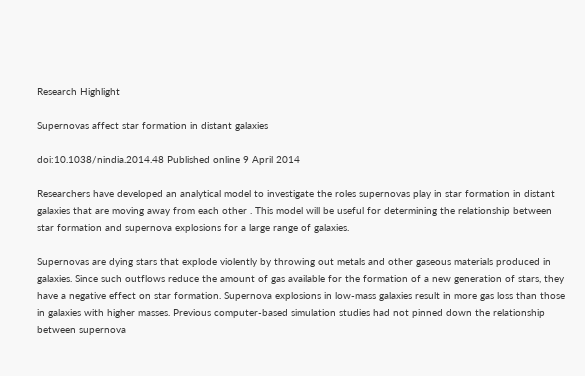Research Highlight

Supernovas affect star formation in distant galaxies

doi:10.1038/nindia.2014.48 Published online 9 April 2014

Researchers have developed an analytical model to investigate the roles supernovas play in star formation in distant galaxies that are moving away from each other . This model will be useful for determining the relationship between star formation and supernova explosions for a large range of galaxies.

Supernovas are dying stars that explode violently by throwing out metals and other gaseous materials produced in galaxies. Since such outflows reduce the amount of gas available for the formation of a new generation of stars, they have a negative effect on star formation. Supernova explosions in low-mass galaxies result in more gas loss than those in galaxies with higher masses. Previous computer-based simulation studies had not pinned down the relationship between supernova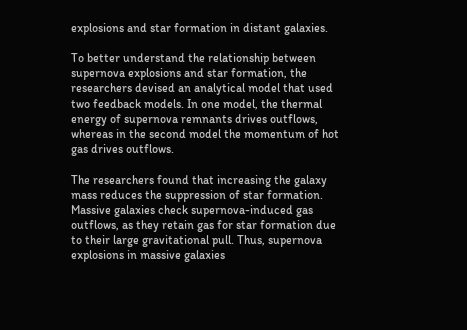explosions and star formation in distant galaxies.

To better understand the relationship between supernova explosions and star formation, the researchers devised an analytical model that used two feedback models. In one model, the thermal energy of supernova remnants drives outflows, whereas in the second model the momentum of hot gas drives outflows.

The researchers found that increasing the galaxy mass reduces the suppression of star formation. Massive galaxies check supernova-induced gas outflows, as they retain gas for star formation due to their large gravitational pull. Thus, supernova explosions in massive galaxies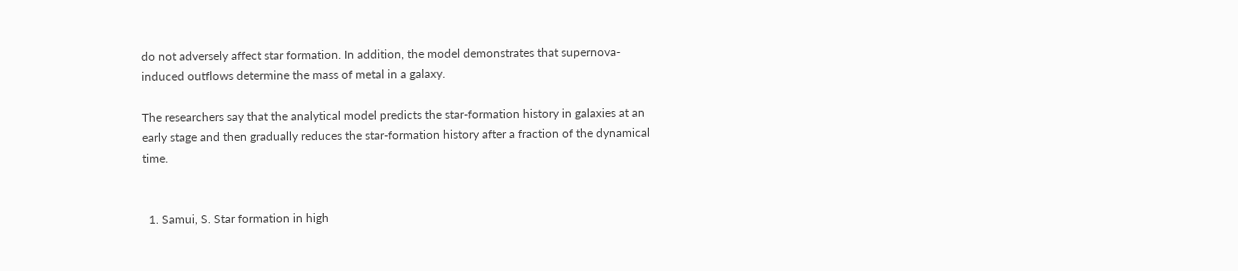do not adversely affect star formation. In addition, the model demonstrates that supernova-induced outflows determine the mass of metal in a galaxy.

The researchers say that the analytical model predicts the star-formation history in galaxies at an early stage and then gradually reduces the star-formation history after a fraction of the dynamical time.


  1. Samui, S. Star formation in high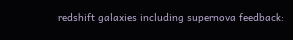redshift galaxies including supernova feedback: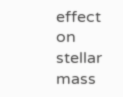effect on stellar mass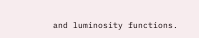and luminosity functions.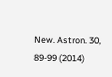New. Astron. 30, 89-99 (2014)